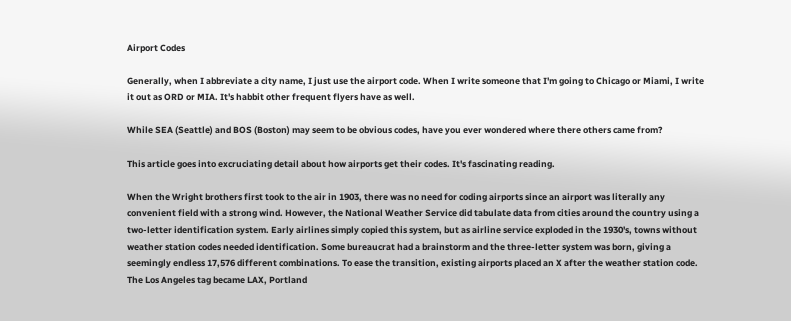Airport Codes

Generally, when I abbreviate a city name, I just use the airport code. When I write someone that I'm going to Chicago or Miami, I write it out as ORD or MIA. It's habbit other frequent flyers have as well.

While SEA (Seattle) and BOS (Boston) may seem to be obvious codes, have you ever wondered where there others came from?

This article goes into excruciating detail about how airports get their codes. It's fascinating reading.

When the Wright brothers first took to the air in 1903, there was no need for coding airports since an airport was literally any convenient field with a strong wind. However, the National Weather Service did tabulate data from cities around the country using a two-letter identification system. Early airlines simply copied this system, but as airline service exploded in the 1930's, towns without weather station codes needed identification. Some bureaucrat had a brainstorm and the three-letter system was born, giving a seemingly endless 17,576 different combinations. To ease the transition, existing airports placed an X after the weather station code. The Los Angeles tag became LAX, Portland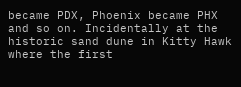became PDX, Phoenix became PHX and so on. Incidentally at the historic sand dune in Kitty Hawk where the first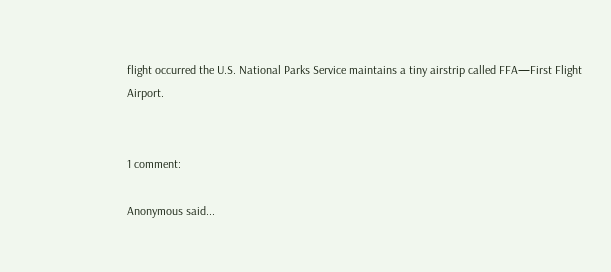flight occurred the U.S. National Parks Service maintains a tiny airstrip called FFA—First Flight Airport.


1 comment:

Anonymous said...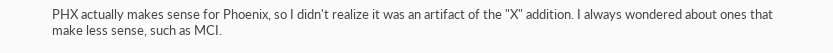PHX actually makes sense for Phoenix, so I didn't realize it was an artifact of the "X" addition. I always wondered about ones that make less sense, such as MCI.